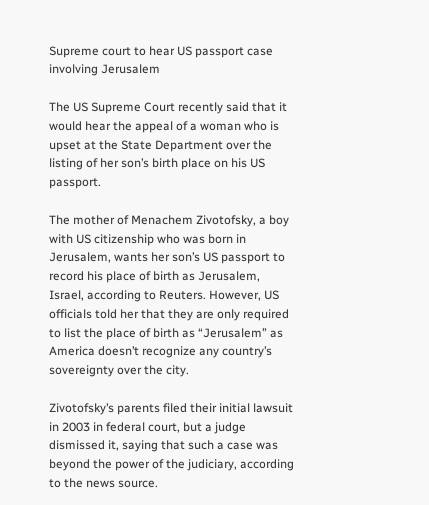Supreme court to hear US passport case involving Jerusalem

The US Supreme Court recently said that it would hear the appeal of a woman who is upset at the State Department over the listing of her son’s birth place on his US passport.

The mother of Menachem Zivotofsky, a boy with US citizenship who was born in Jerusalem, wants her son’s US passport to record his place of birth as Jerusalem, Israel, according to Reuters. However, US officials told her that they are only required to list the place of birth as “Jerusalem” as America doesn’t recognize any country’s sovereignty over the city.

Zivotofsky’s parents filed their initial lawsuit in 2003 in federal court, but a judge dismissed it, saying that such a case was beyond the power of the judiciary, according to the news source.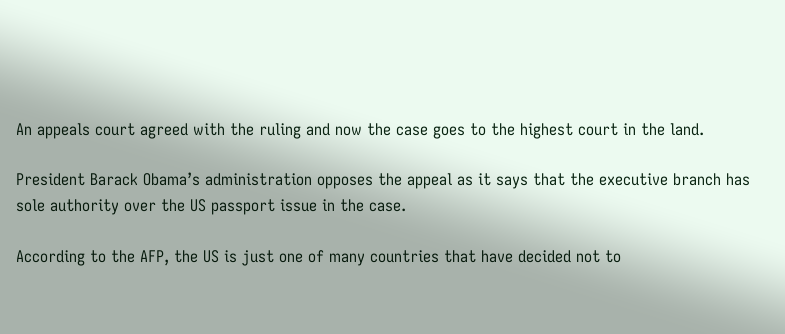An appeals court agreed with the ruling and now the case goes to the highest court in the land.

President Barack Obama’s administration opposes the appeal as it says that the executive branch has sole authority over the US passport issue in the case.

According to the AFP, the US is just one of many countries that have decided not to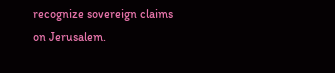recognize sovereign claims on Jerusalem.